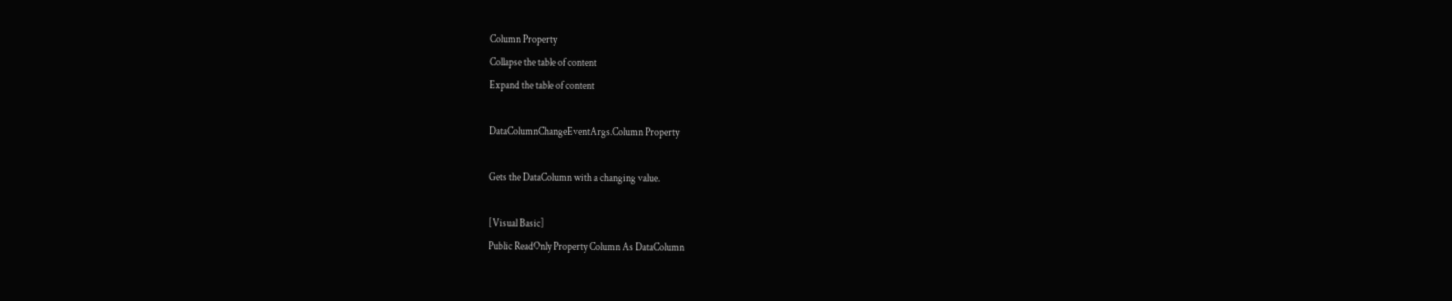Column Property
Collapse the table of content
Expand the table of content

DataColumnChangeEventArgs.Column Property

Gets the DataColumn with a changing value.

[Visual Basic]
Public ReadOnly Property Column As DataColumn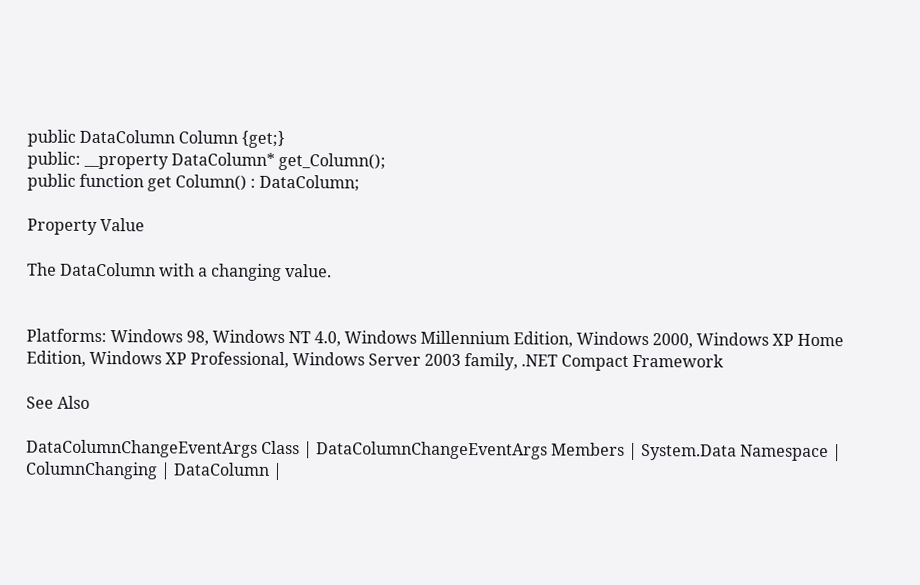public DataColumn Column {get;}
public: __property DataColumn* get_Column();
public function get Column() : DataColumn;

Property Value

The DataColumn with a changing value.


Platforms: Windows 98, Windows NT 4.0, Windows Millennium Edition, Windows 2000, Windows XP Home Edition, Windows XP Professional, Windows Server 2003 family, .NET Compact Framework

See Also

DataColumnChangeEventArgs Class | DataColumnChangeEventArgs Members | System.Data Namespace | ColumnChanging | DataColumn |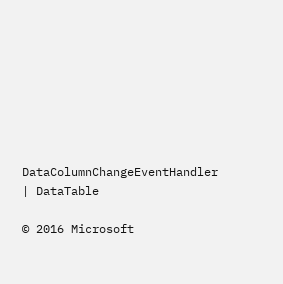DataColumnChangeEventHandler | DataTable

© 2016 Microsoft